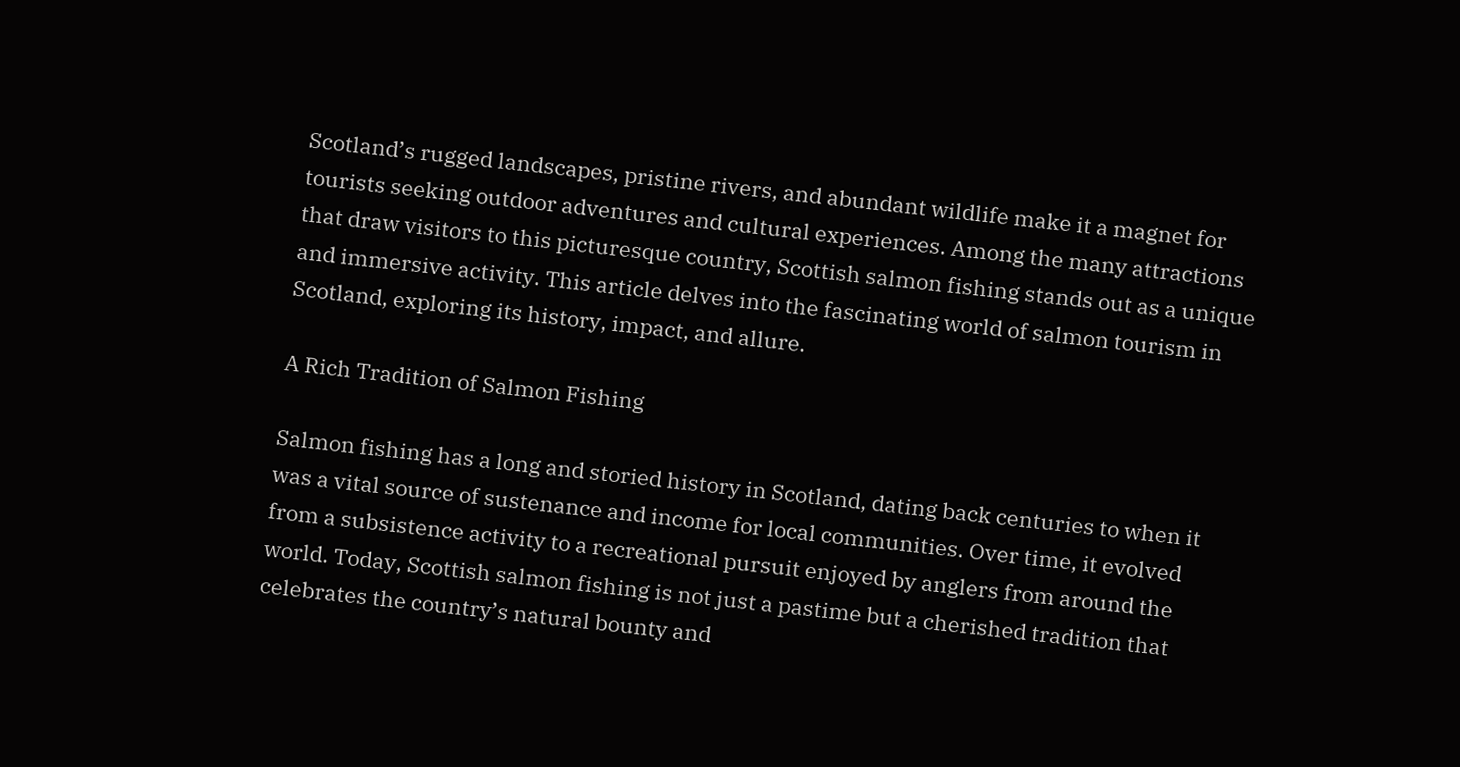Scotland’s rugged landscapes, pristine rivers, and abundant wildlife make it a magnet for tourists seeking outdoor adventures and cultural experiences. Among the many attractions that draw visitors to this picturesque country, Scottish salmon fishing stands out as a unique and immersive activity. This article delves into the fascinating world of salmon tourism in Scotland, exploring its history, impact, and allure.

A Rich Tradition of Salmon Fishing

Salmon fishing has a long and storied history in Scotland, dating back centuries to when it was a vital source of sustenance and income for local communities. Over time, it evolved from a subsistence activity to a recreational pursuit enjoyed by anglers from around the world. Today, Scottish salmon fishing is not just a pastime but a cherished tradition that celebrates the country’s natural bounty and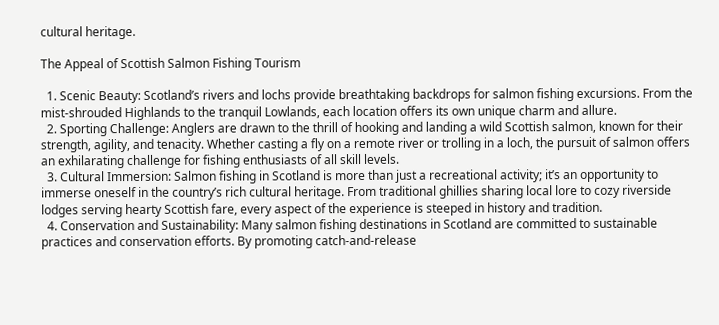cultural heritage.

The Appeal of Scottish Salmon Fishing Tourism

  1. Scenic Beauty: Scotland’s rivers and lochs provide breathtaking backdrops for salmon fishing excursions. From the mist-shrouded Highlands to the tranquil Lowlands, each location offers its own unique charm and allure.
  2. Sporting Challenge: Anglers are drawn to the thrill of hooking and landing a wild Scottish salmon, known for their strength, agility, and tenacity. Whether casting a fly on a remote river or trolling in a loch, the pursuit of salmon offers an exhilarating challenge for fishing enthusiasts of all skill levels.
  3. Cultural Immersion: Salmon fishing in Scotland is more than just a recreational activity; it’s an opportunity to immerse oneself in the country’s rich cultural heritage. From traditional ghillies sharing local lore to cozy riverside lodges serving hearty Scottish fare, every aspect of the experience is steeped in history and tradition.
  4. Conservation and Sustainability: Many salmon fishing destinations in Scotland are committed to sustainable practices and conservation efforts. By promoting catch-and-release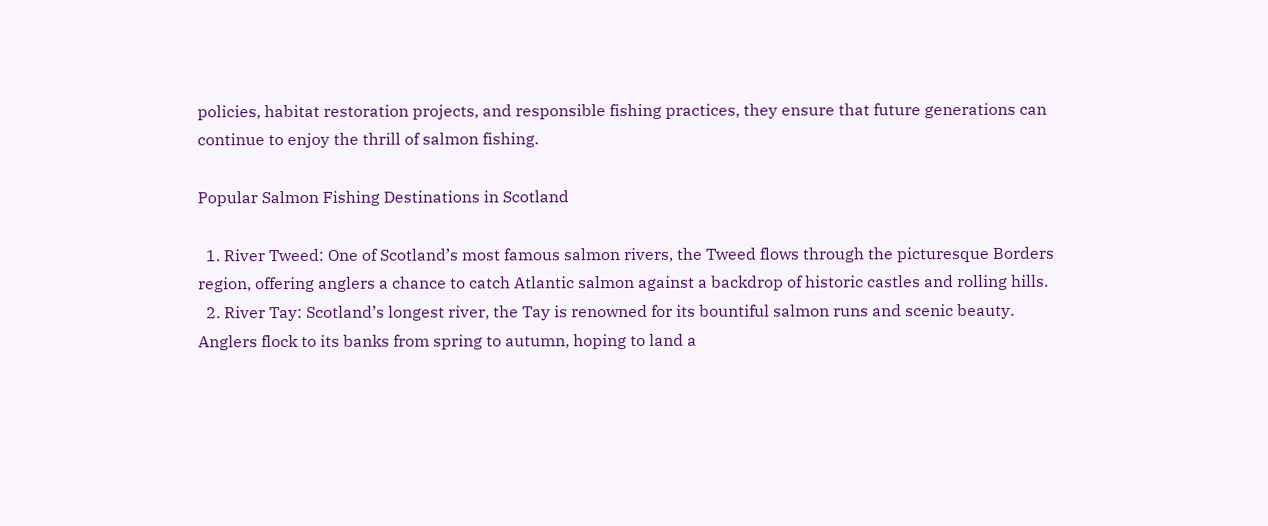policies, habitat restoration projects, and responsible fishing practices, they ensure that future generations can continue to enjoy the thrill of salmon fishing.

Popular Salmon Fishing Destinations in Scotland

  1. River Tweed: One of Scotland’s most famous salmon rivers, the Tweed flows through the picturesque Borders region, offering anglers a chance to catch Atlantic salmon against a backdrop of historic castles and rolling hills.
  2. River Tay: Scotland’s longest river, the Tay is renowned for its bountiful salmon runs and scenic beauty. Anglers flock to its banks from spring to autumn, hoping to land a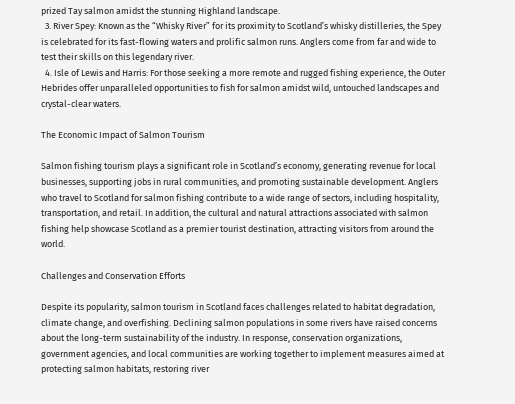prized Tay salmon amidst the stunning Highland landscape.
  3. River Spey: Known as the “Whisky River” for its proximity to Scotland’s whisky distilleries, the Spey is celebrated for its fast-flowing waters and prolific salmon runs. Anglers come from far and wide to test their skills on this legendary river.
  4. Isle of Lewis and Harris: For those seeking a more remote and rugged fishing experience, the Outer Hebrides offer unparalleled opportunities to fish for salmon amidst wild, untouched landscapes and crystal-clear waters.

The Economic Impact of Salmon Tourism

Salmon fishing tourism plays a significant role in Scotland’s economy, generating revenue for local businesses, supporting jobs in rural communities, and promoting sustainable development. Anglers who travel to Scotland for salmon fishing contribute to a wide range of sectors, including hospitality, transportation, and retail. In addition, the cultural and natural attractions associated with salmon fishing help showcase Scotland as a premier tourist destination, attracting visitors from around the world.

Challenges and Conservation Efforts

Despite its popularity, salmon tourism in Scotland faces challenges related to habitat degradation, climate change, and overfishing. Declining salmon populations in some rivers have raised concerns about the long-term sustainability of the industry. In response, conservation organizations, government agencies, and local communities are working together to implement measures aimed at protecting salmon habitats, restoring river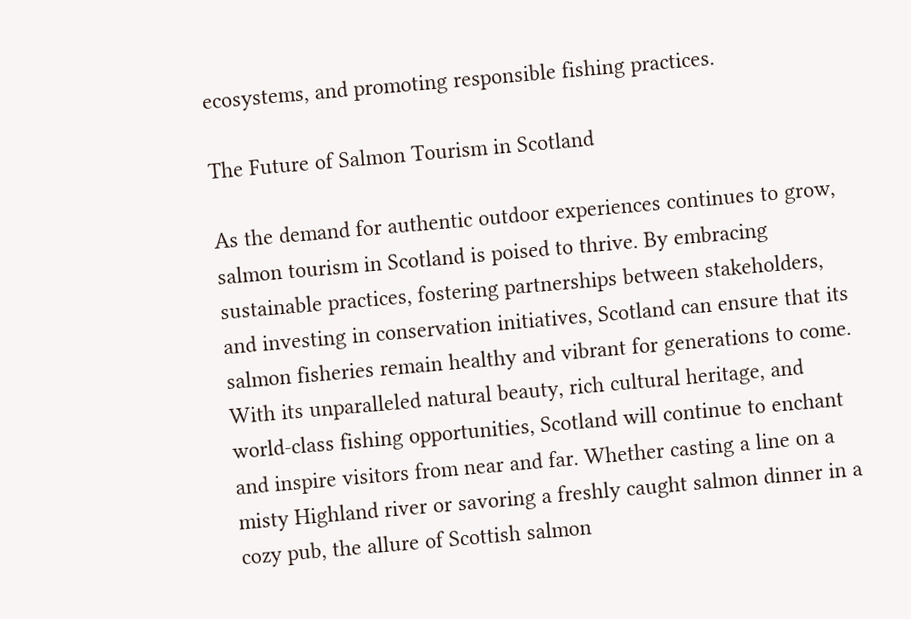ecosystems, and promoting responsible fishing practices.

The Future of Salmon Tourism in Scotland

As the demand for authentic outdoor experiences continues to grow, salmon tourism in Scotland is poised to thrive. By embracing sustainable practices, fostering partnerships between stakeholders, and investing in conservation initiatives, Scotland can ensure that its salmon fisheries remain healthy and vibrant for generations to come. With its unparalleled natural beauty, rich cultural heritage, and world-class fishing opportunities, Scotland will continue to enchant and inspire visitors from near and far. Whether casting a line on a misty Highland river or savoring a freshly caught salmon dinner in a cozy pub, the allure of Scottish salmon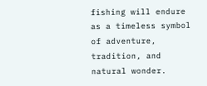fishing will endure as a timeless symbol of adventure, tradition, and natural wonder.